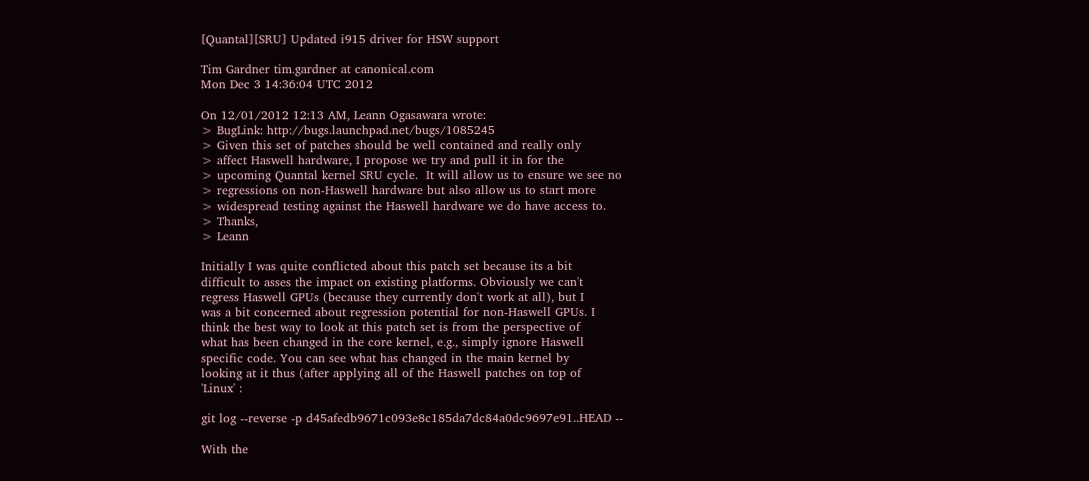[Quantal][SRU] Updated i915 driver for HSW support

Tim Gardner tim.gardner at canonical.com
Mon Dec 3 14:36:04 UTC 2012

On 12/01/2012 12:13 AM, Leann Ogasawara wrote:
> BugLink: http://bugs.launchpad.net/bugs/1085245
> Given this set of patches should be well contained and really only
> affect Haswell hardware, I propose we try and pull it in for the
> upcoming Quantal kernel SRU cycle.  It will allow us to ensure we see no
> regressions on non-Haswell hardware but also allow us to start more
> widespread testing against the Haswell hardware we do have access to.
> Thanks,
> Leann

Initially I was quite conflicted about this patch set because its a bit
difficult to asses the impact on existing platforms. Obviously we can't
regress Haswell GPUs (because they currently don't work at all), but I
was a bit concerned about regression potential for non-Haswell GPUs. I
think the best way to look at this patch set is from the perspective of
what has been changed in the core kernel, e.g., simply ignore Haswell
specific code. You can see what has changed in the main kernel by
looking at it thus (after applying all of the Haswell patches on top of
'Linux' :

git log --reverse -p d45afedb9671c093e8c185da7dc84a0dc9697e91..HEAD --

With the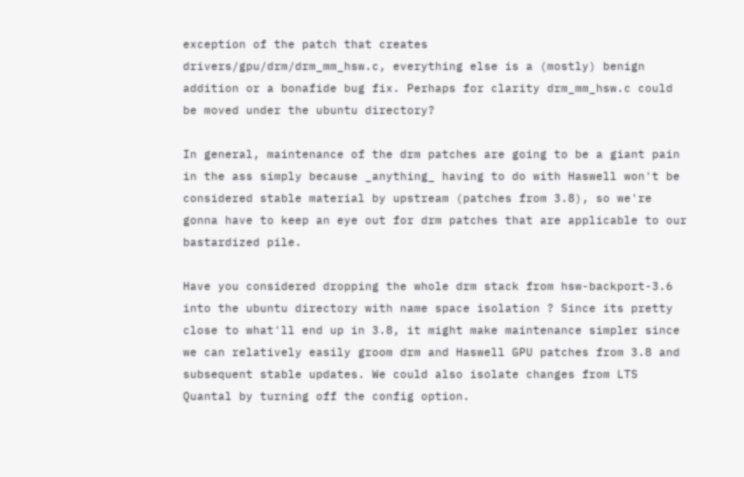exception of the patch that creates
drivers/gpu/drm/drm_mm_hsw.c, everything else is a (mostly) benign
addition or a bonafide bug fix. Perhaps for clarity drm_mm_hsw.c could
be moved under the ubuntu directory?

In general, maintenance of the drm patches are going to be a giant pain
in the ass simply because _anything_ having to do with Haswell won't be
considered stable material by upstream (patches from 3.8), so we're
gonna have to keep an eye out for drm patches that are applicable to our
bastardized pile.

Have you considered dropping the whole drm stack from hsw-backport-3.6
into the ubuntu directory with name space isolation ? Since its pretty
close to what'll end up in 3.8, it might make maintenance simpler since
we can relatively easily groom drm and Haswell GPU patches from 3.8 and
subsequent stable updates. We could also isolate changes from LTS
Quantal by turning off the config option.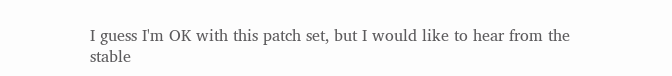I guess I'm OK with this patch set, but I would like to hear from the
stable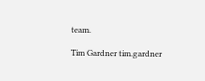team.

Tim Gardner tim.gardner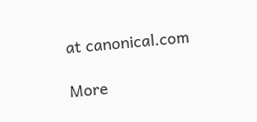at canonical.com

More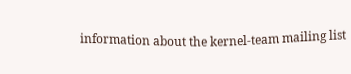information about the kernel-team mailing list